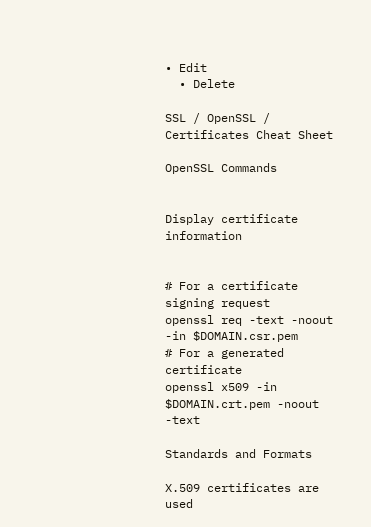• Edit
  • Delete

SSL / OpenSSL / Certificates Cheat Sheet

OpenSSL Commands


Display certificate information


# For a certificate signing request
openssl req -text -noout -in $DOMAIN.csr.pem
# For a generated certificate
openssl x509 -in $DOMAIN.crt.pem -noout -text

Standards and Formats

X.509 certificates are used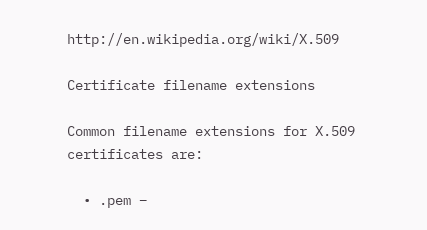http://en.wikipedia.org/wiki/X.509

Certificate filename extensions

Common filename extensions for X.509 certificates are:

  • .pem –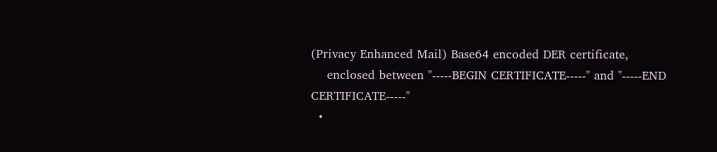(Privacy Enhanced Mail) Base64 encoded DER certificate,
    enclosed between "-----BEGIN CERTIFICATE-----" and "-----END CERTIFICATE-----"
  •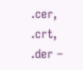.cer, .crt, .der –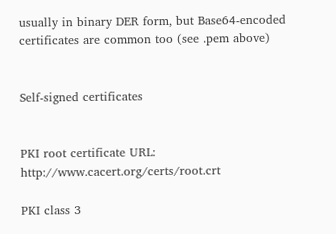usually in binary DER form, but Base64-encoded certificates are common too (see .pem above)


Self-signed certificates


PKI root certificate URL: http://www.cacert.org/certs/root.crt

PKI class 3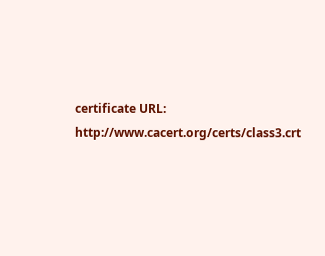certificate URL: http://www.cacert.org/certs/class3.crt